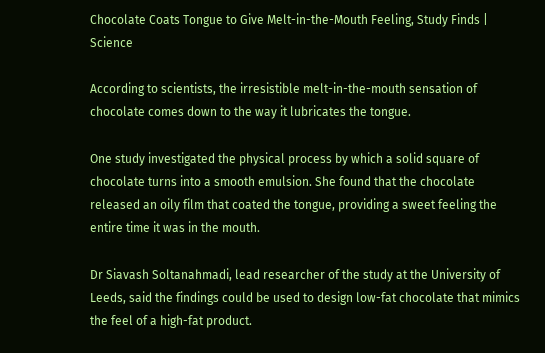Chocolate Coats Tongue to Give Melt-in-the-Mouth Feeling, Study Finds | Science

According to scientists, the irresistible melt-in-the-mouth sensation of chocolate comes down to the way it lubricates the tongue.

One study investigated the physical process by which a solid square of chocolate turns into a smooth emulsion. She found that the chocolate released an oily film that coated the tongue, providing a sweet feeling the entire time it was in the mouth.

Dr Siavash Soltanahmadi, lead researcher of the study at the University of Leeds, said the findings could be used to design low-fat chocolate that mimics the feel of a high-fat product.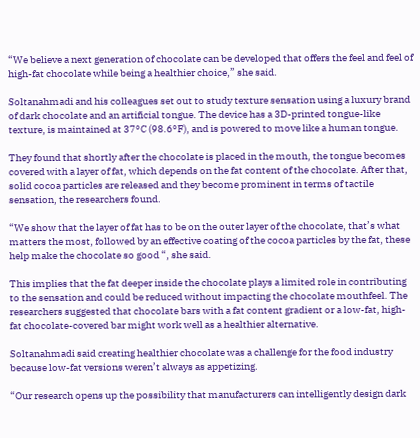“We believe a next generation of chocolate can be developed that offers the feel and feel of high-fat chocolate while being a healthier choice,” she said.

Soltanahmadi and his colleagues set out to study texture sensation using a luxury brand of dark chocolate and an artificial tongue. The device has a 3D-printed tongue-like texture, is maintained at 37°C (98.6°F), and is powered to move like a human tongue.

They found that shortly after the chocolate is placed in the mouth, the tongue becomes covered with a layer of fat, which depends on the fat content of the chocolate. After that, solid cocoa particles are released and they become prominent in terms of tactile sensation, the researchers found.

“We show that the layer of fat has to be on the outer layer of the chocolate, that’s what matters the most, followed by an effective coating of the cocoa particles by the fat, these help make the chocolate so good “, she said.

This implies that the fat deeper inside the chocolate plays a limited role in contributing to the sensation and could be reduced without impacting the chocolate mouthfeel. The researchers suggested that chocolate bars with a fat content gradient or a low-fat, high-fat chocolate-covered bar might work well as a healthier alternative.

Soltanahmadi said creating healthier chocolate was a challenge for the food industry because low-fat versions weren’t always as appetizing.

“Our research opens up the possibility that manufacturers can intelligently design dark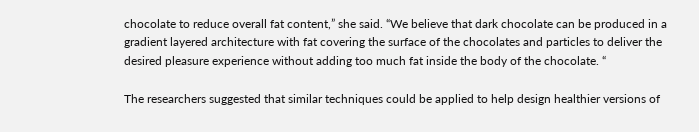chocolate to reduce overall fat content,” she said. “We believe that dark chocolate can be produced in a gradient layered architecture with fat covering the surface of the chocolates and particles to deliver the desired pleasure experience without adding too much fat inside the body of the chocolate. “

The researchers suggested that similar techniques could be applied to help design healthier versions of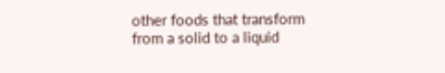other foods that transform from a solid to a liquid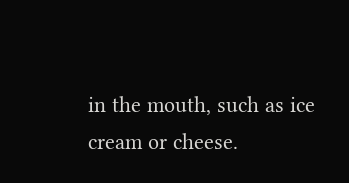in the mouth, such as ice cream or cheese.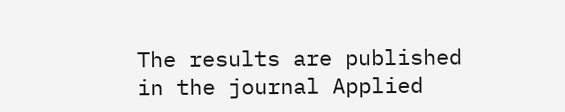The results are published in the journal Applied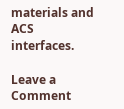materials and ACS interfaces.

Leave a Comment